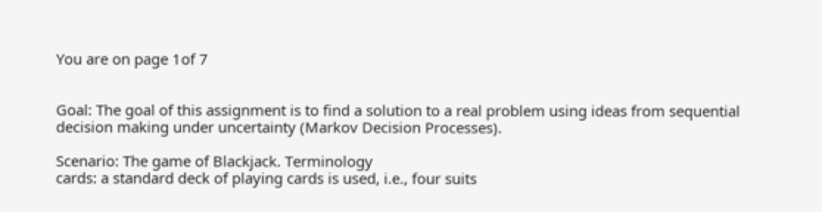You are on page 1of 7


Goal: The goal of this assignment is to find a solution to a real problem using ideas from sequential
decision making under uncertainty (Markov Decision Processes).

Scenario: The game of Blackjack. Terminology
cards: a standard deck of playing cards is used, i.e., four suits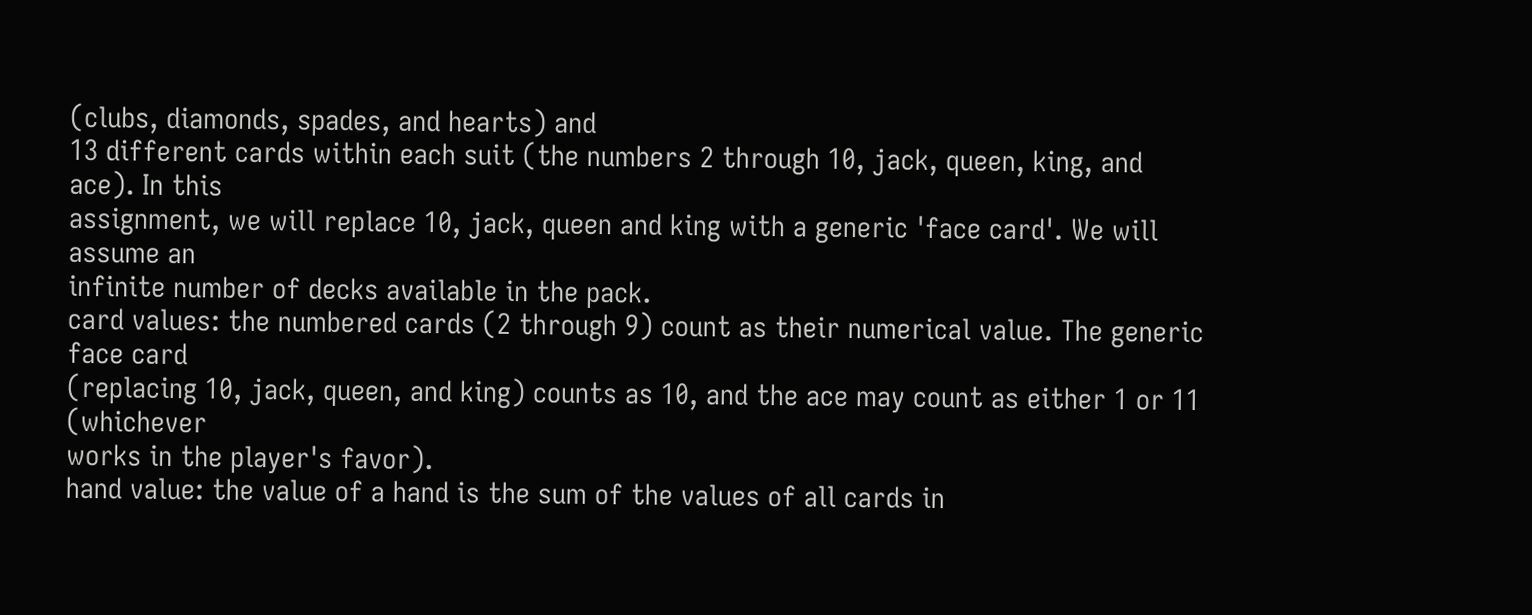(clubs, diamonds, spades, and hearts) and
13 different cards within each suit (the numbers 2 through 10, jack, queen, king, and ace). In this
assignment, we will replace 10, jack, queen and king with a generic 'face card'. We will assume an
infinite number of decks available in the pack.
card values: the numbered cards (2 through 9) count as their numerical value. The generic face card
(replacing 10, jack, queen, and king) counts as 10, and the ace may count as either 1 or 11 (whichever
works in the player's favor).
hand value: the value of a hand is the sum of the values of all cards in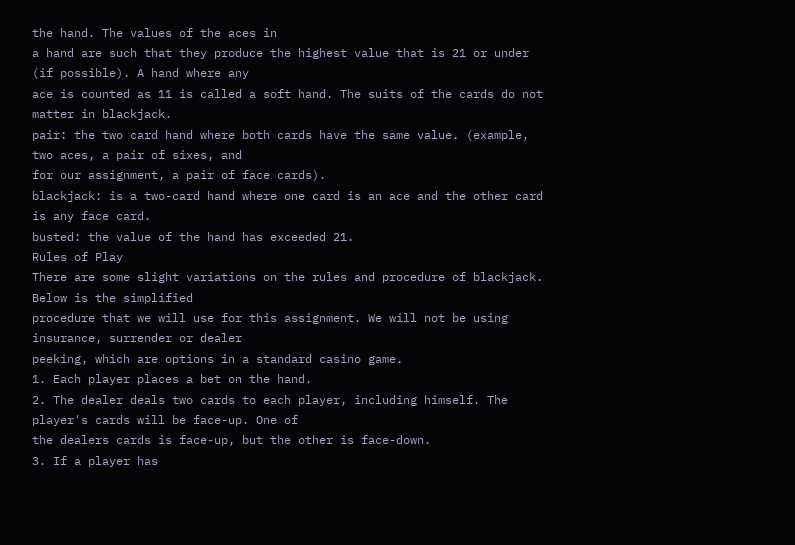the hand. The values of the aces in
a hand are such that they produce the highest value that is 21 or under (if possible). A hand where any
ace is counted as 11 is called a soft hand. The suits of the cards do not matter in blackjack.
pair: the two card hand where both cards have the same value. (example, two aces, a pair of sixes, and
for our assignment, a pair of face cards).
blackjack: is a two-card hand where one card is an ace and the other card is any face card.
busted: the value of the hand has exceeded 21.
Rules of Play
There are some slight variations on the rules and procedure of blackjack. Below is the simplified
procedure that we will use for this assignment. We will not be using insurance, surrender or dealer
peeking, which are options in a standard casino game.
1. Each player places a bet on the hand.
2. The dealer deals two cards to each player, including himself. The player's cards will be face-up. One of
the dealers cards is face-up, but the other is face-down.
3. If a player has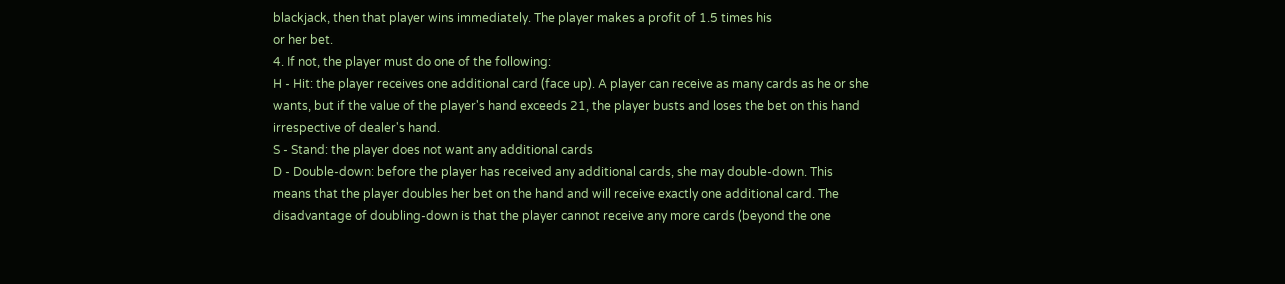blackjack, then that player wins immediately. The player makes a profit of 1.5 times his
or her bet.
4. If not, the player must do one of the following:
H - Hit: the player receives one additional card (face up). A player can receive as many cards as he or she
wants, but if the value of the player's hand exceeds 21, the player busts and loses the bet on this hand
irrespective of dealer's hand.
S - Stand: the player does not want any additional cards
D - Double-down: before the player has received any additional cards, she may double-down. This
means that the player doubles her bet on the hand and will receive exactly one additional card. The
disadvantage of doubling-down is that the player cannot receive any more cards (beyond the one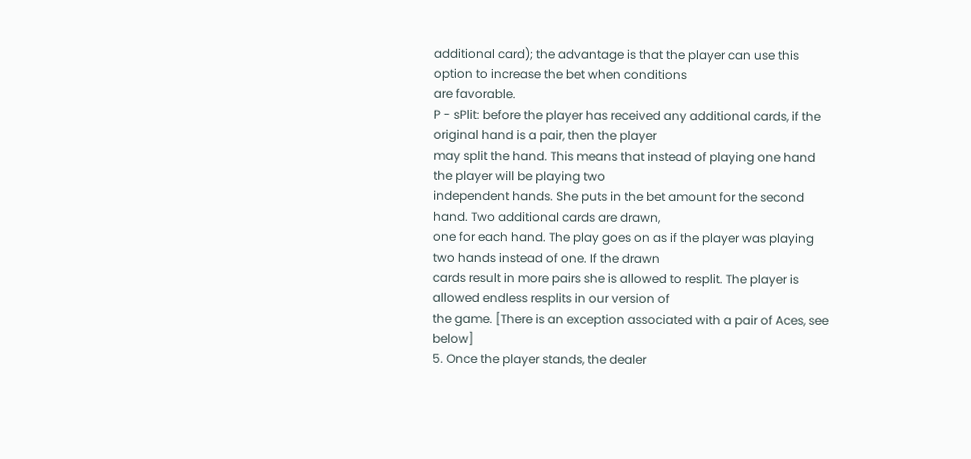additional card); the advantage is that the player can use this option to increase the bet when conditions
are favorable.
P - sPlit: before the player has received any additional cards, if the original hand is a pair, then the player
may split the hand. This means that instead of playing one hand the player will be playing two
independent hands. She puts in the bet amount for the second hand. Two additional cards are drawn,
one for each hand. The play goes on as if the player was playing two hands instead of one. If the drawn
cards result in more pairs she is allowed to resplit. The player is allowed endless resplits in our version of
the game. [There is an exception associated with a pair of Aces, see below]
5. Once the player stands, the dealer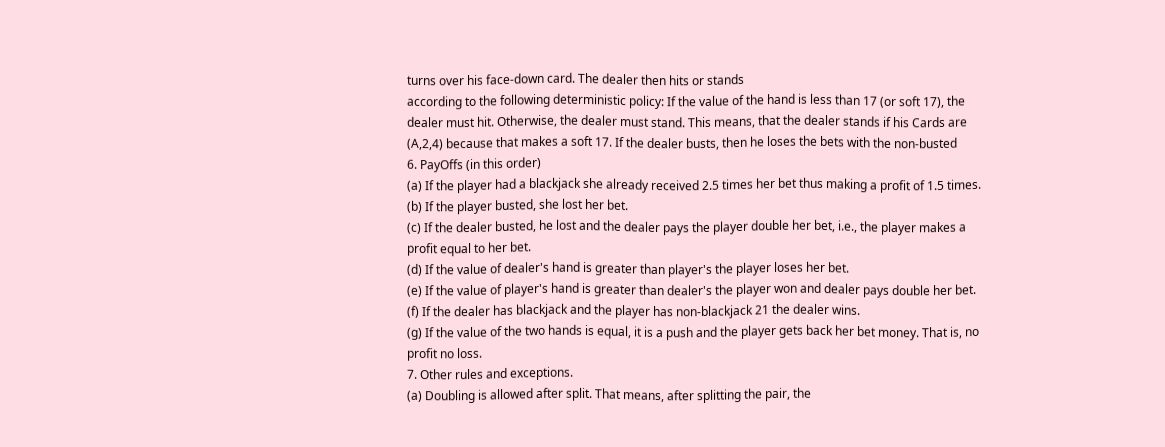turns over his face-down card. The dealer then hits or stands
according to the following deterministic policy: If the value of the hand is less than 17 (or soft 17), the
dealer must hit. Otherwise, the dealer must stand. This means, that the dealer stands if his Cards are
(A,2,4) because that makes a soft 17. If the dealer busts, then he loses the bets with the non-busted
6. PayOffs (in this order)
(a) If the player had a blackjack she already received 2.5 times her bet thus making a profit of 1.5 times.
(b) If the player busted, she lost her bet.
(c) If the dealer busted, he lost and the dealer pays the player double her bet, i.e., the player makes a
profit equal to her bet.
(d) If the value of dealer's hand is greater than player's the player loses her bet.
(e) If the value of player's hand is greater than dealer's the player won and dealer pays double her bet.
(f) If the dealer has blackjack and the player has non-blackjack 21 the dealer wins.
(g) If the value of the two hands is equal, it is a push and the player gets back her bet money. That is, no
profit no loss.
7. Other rules and exceptions.
(a) Doubling is allowed after split. That means, after splitting the pair, the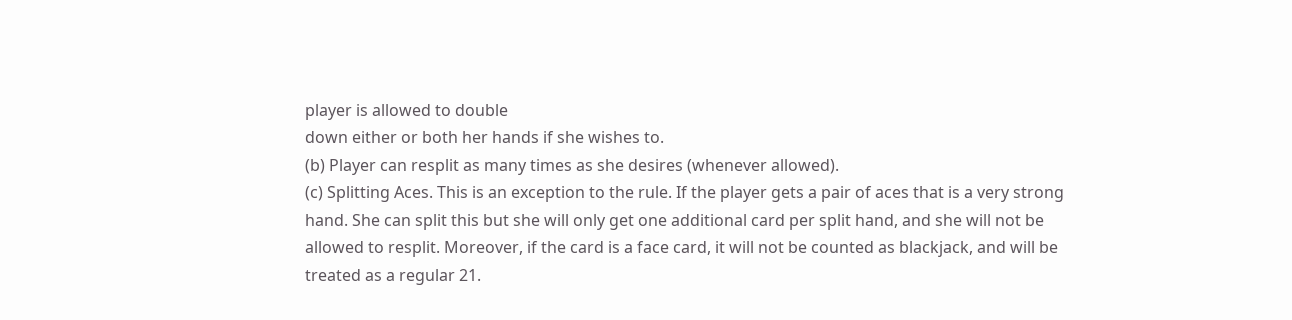player is allowed to double
down either or both her hands if she wishes to.
(b) Player can resplit as many times as she desires (whenever allowed).
(c) Splitting Aces. This is an exception to the rule. If the player gets a pair of aces that is a very strong
hand. She can split this but she will only get one additional card per split hand, and she will not be
allowed to resplit. Moreover, if the card is a face card, it will not be counted as blackjack, and will be
treated as a regular 21.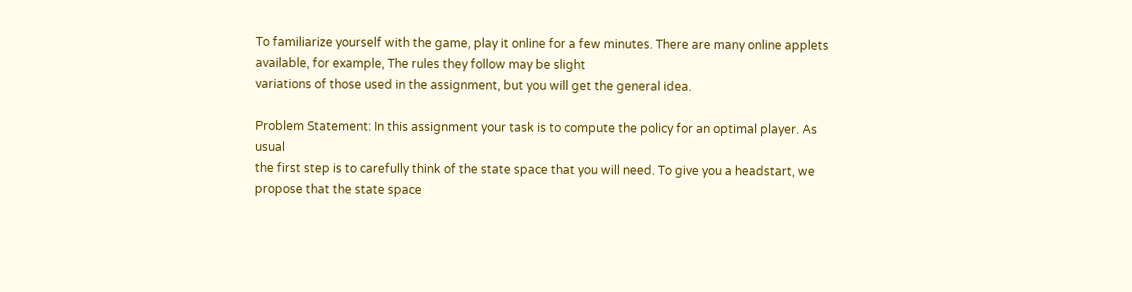To familiarize yourself with the game, play it online for a few minutes. There are many online applets
available, for example, The rules they follow may be slight
variations of those used in the assignment, but you will get the general idea.

Problem Statement: In this assignment your task is to compute the policy for an optimal player. As usual
the first step is to carefully think of the state space that you will need. To give you a headstart, we
propose that the state space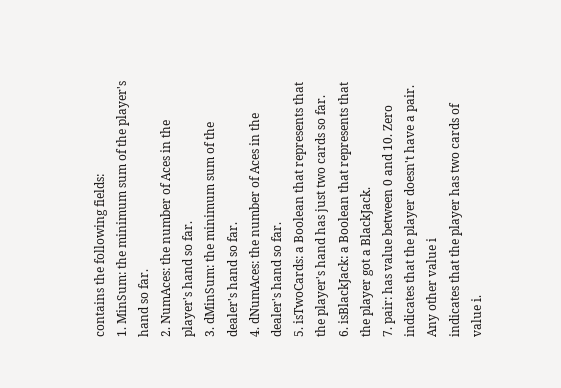contains the following fields:
1. MinSum: the minimum sum of the player's hand so far.
2. NumAces: the number of Aces in the player's hand so far.
3. dMinSum: the minimum sum of the dealer's hand so far.
4. dNumAces: the number of Aces in the dealer's hand so far.
5. isTwoCards: a Boolean that represents that the player's hand has just two cards so far.
6. isBlackJack: a Boolean that represents that the player got a BlackJack.
7. pair: has value between 0 and 10. Zero indicates that the player doesn't have a pair. Any other value i
indicates that the player has two cards of value i.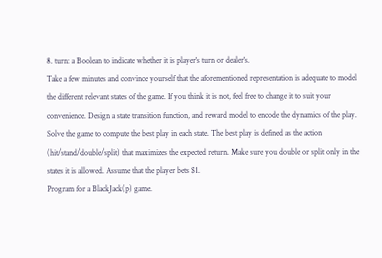8. turn: a Boolean to indicate whether it is player's turn or dealer's.
Take a few minutes and convince yourself that the aforementioned representation is adequate to model
the different relevant states of the game. If you think it is not, feel free to change it to suit your
convenience. Design a state transition function, and reward model to encode the dynamics of the play.
Solve the game to compute the best play in each state. The best play is defined as the action
(hit/stand/double/split) that maximizes the expected return. Make sure you double or split only in the
states it is allowed. Assume that the player bets $1.
Program for a BlackJack(p) game.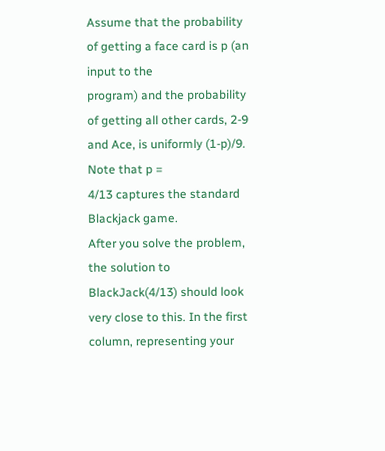Assume that the probability of getting a face card is p (an input to the
program) and the probability of getting all other cards, 2-9 and Ace, is uniformly (1-p)/9. Note that p =
4/13 captures the standard Blackjack game.
After you solve the problem, the solution to BlackJack(4/13) should look very close to this. In the first
column, representing your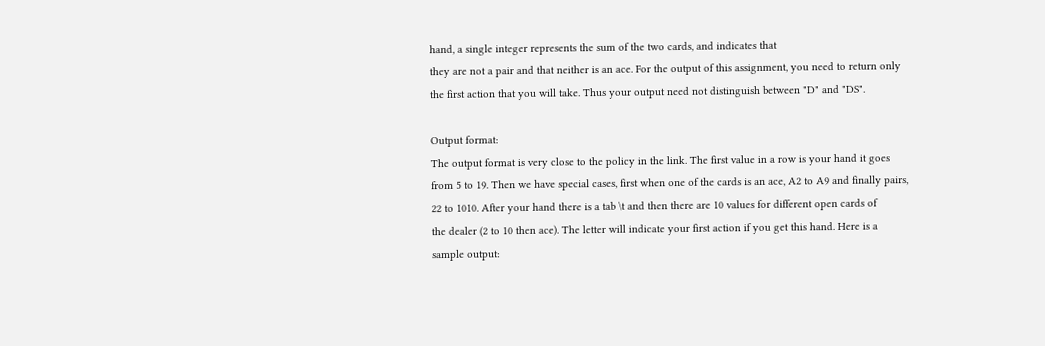hand, a single integer represents the sum of the two cards, and indicates that
they are not a pair and that neither is an ace. For the output of this assignment, you need to return only
the first action that you will take. Thus your output need not distinguish between "D" and "DS".

Output format:
The output format is very close to the policy in the link. The first value in a row is your hand it goes
from 5 to 19. Then we have special cases, first when one of the cards is an ace, A2 to A9 and finally pairs,
22 to 1010. After your hand there is a tab \t and then there are 10 values for different open cards of
the dealer (2 to 10 then ace). The letter will indicate your first action if you get this hand. Here is a
sample output: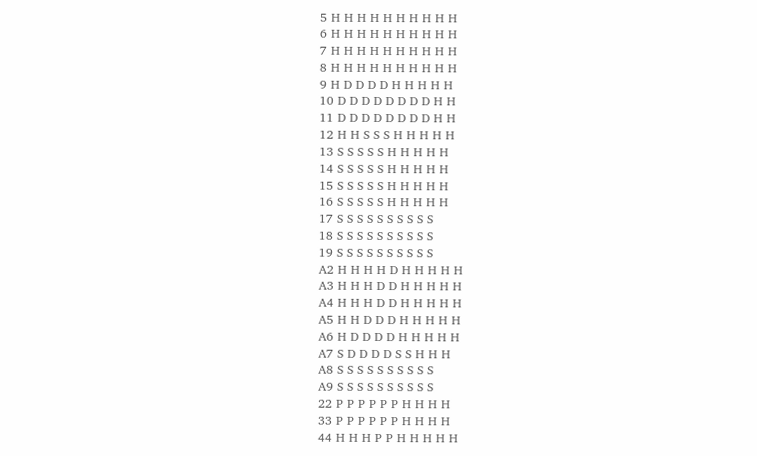5 H H H H H H H H H H
6 H H H H H H H H H H
7 H H H H H H H H H H
8 H H H H H H H H H H
9 H D D D D H H H H H
10 D D D D D D D D H H
11 D D D D D D D D H H
12 H H S S S H H H H H
13 S S S S S H H H H H
14 S S S S S H H H H H
15 S S S S S H H H H H
16 S S S S S H H H H H
17 S S S S S S S S S S
18 S S S S S S S S S S
19 S S S S S S S S S S
A2 H H H H D H H H H H
A3 H H H D D H H H H H
A4 H H H D D H H H H H
A5 H H D D D H H H H H
A6 H D D D D H H H H H
A7 S D D D D S S H H H
A8 S S S S S S S S S S
A9 S S S S S S S S S S
22 P P P P P P H H H H
33 P P P P P P H H H H
44 H H H P P H H H H H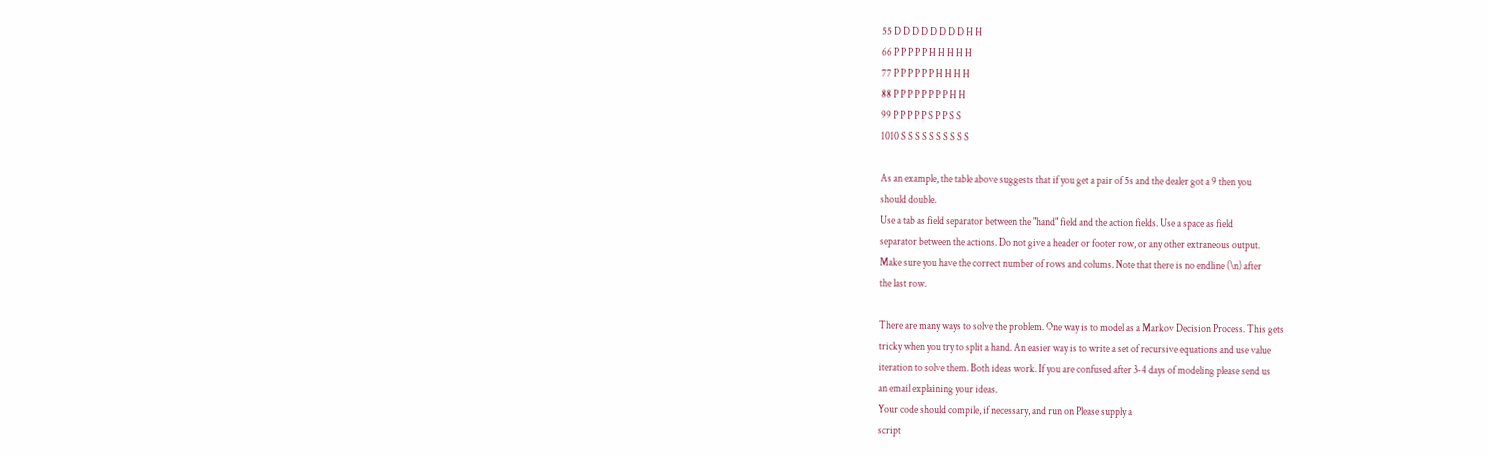55 D D D D D D D D H H
66 P P P P P H H H H H
77 P P P P P P H H H H
88 P P P P P P P P H H
99 P P P P P S P P S S
1010 S S S S S S S S S S

As an example, the table above suggests that if you get a pair of 5s and the dealer got a 9 then you
should double.
Use a tab as field separator between the "hand" field and the action fields. Use a space as field
separator between the actions. Do not give a header or footer row, or any other extraneous output.
Make sure you have the correct number of rows and colums. Note that there is no endline (\n) after
the last row.

There are many ways to solve the problem. One way is to model as a Markov Decision Process. This gets
tricky when you try to split a hand. An easier way is to write a set of recursive equations and use value
iteration to solve them. Both ideas work. If you are confused after 3-4 days of modeling please send us
an email explaining your ideas.
Your code should compile, if necessary, and run on Please supply a
script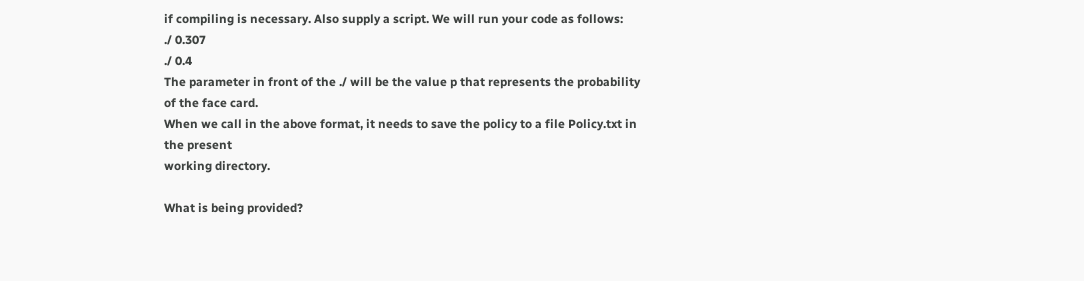if compiling is necessary. Also supply a script. We will run your code as follows:
./ 0.307
./ 0.4
The parameter in front of the ./ will be the value p that represents the probability of the face card.
When we call in the above format, it needs to save the policy to a file Policy.txt in the present
working directory.

What is being provided?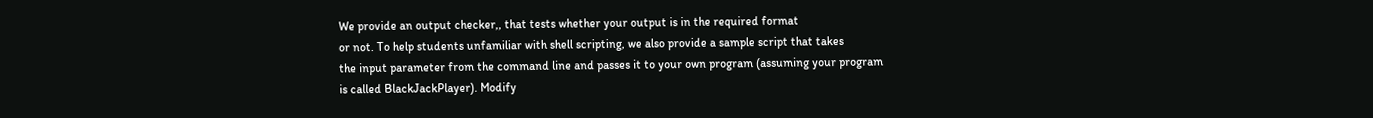We provide an output checker,, that tests whether your output is in the required format
or not. To help students unfamiliar with shell scripting, we also provide a sample script that takes
the input parameter from the command line and passes it to your own program (assuming your program
is called BlackJackPlayer). Modify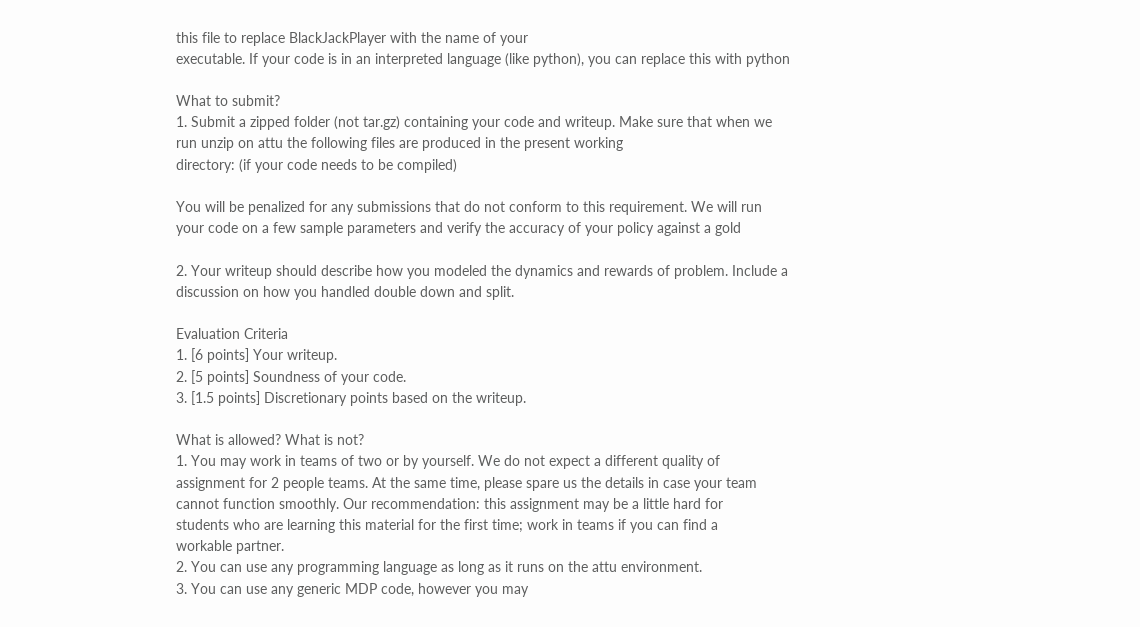this file to replace BlackJackPlayer with the name of your
executable. If your code is in an interpreted language (like python), you can replace this with python

What to submit?
1. Submit a zipped folder (not tar.gz) containing your code and writeup. Make sure that when we
run unzip on attu the following files are produced in the present working
directory: (if your code needs to be compiled)

You will be penalized for any submissions that do not conform to this requirement. We will run
your code on a few sample parameters and verify the accuracy of your policy against a gold

2. Your writeup should describe how you modeled the dynamics and rewards of problem. Include a
discussion on how you handled double down and split.

Evaluation Criteria
1. [6 points] Your writeup.
2. [5 points] Soundness of your code.
3. [1.5 points] Discretionary points based on the writeup.

What is allowed? What is not?
1. You may work in teams of two or by yourself. We do not expect a different quality of
assignment for 2 people teams. At the same time, please spare us the details in case your team
cannot function smoothly. Our recommendation: this assignment may be a little hard for
students who are learning this material for the first time; work in teams if you can find a
workable partner.
2. You can use any programming language as long as it runs on the attu environment.
3. You can use any generic MDP code, however you may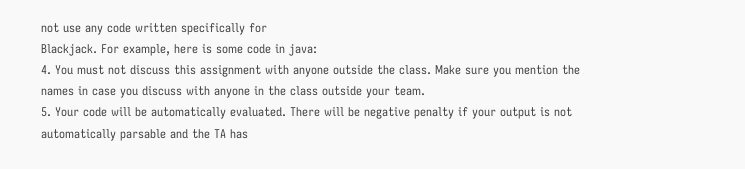not use any code written specifically for
Blackjack. For example, here is some code in java:
4. You must not discuss this assignment with anyone outside the class. Make sure you mention the
names in case you discuss with anyone in the class outside your team.
5. Your code will be automatically evaluated. There will be negative penalty if your output is not
automatically parsable and the TA has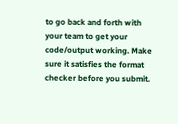to go back and forth with your team to get your
code/output working. Make sure it satisfies the format checker before you submit.